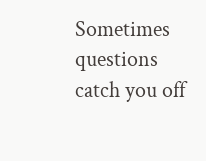Sometimes questions catch you off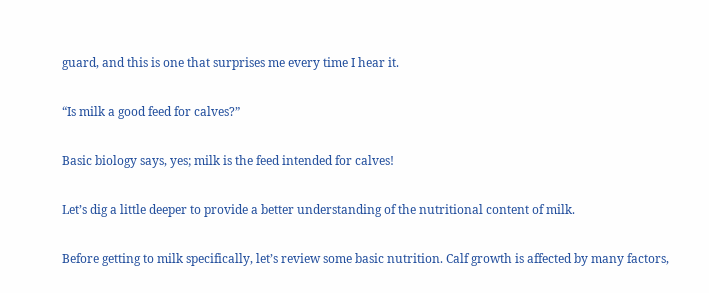guard, and this is one that surprises me every time I hear it.

“Is milk a good feed for calves?”

Basic biology says, yes; milk is the feed intended for calves!

Let’s dig a little deeper to provide a better understanding of the nutritional content of milk.

Before getting to milk specifically, let’s review some basic nutrition. Calf growth is affected by many factors,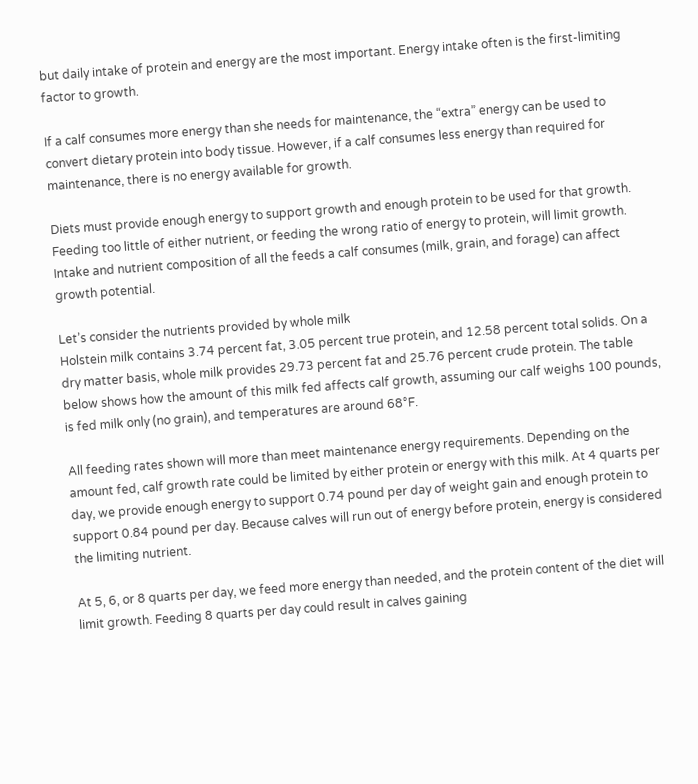but daily intake of protein and energy are the most important. Energy intake often is the first-limiting factor to growth.

If a calf consumes more energy than she needs for maintenance, the “extra” energy can be used to convert dietary protein into body tissue. However, if a calf consumes less energy than required for maintenance, there is no energy available for growth.

Diets must provide enough energy to support growth and enough protein to be used for that growth. Feeding too little of either nutrient, or feeding the wrong ratio of energy to protein, will limit growth. Intake and nutrient composition of all the feeds a calf consumes (milk, grain, and forage) can affect growth potential.

Let’s consider the nutrients provided by whole milk
Holstein milk contains 3.74 percent fat, 3.05 percent true protein, and 12.58 percent total solids. On a dry matter basis, whole milk provides 29.73 percent fat and 25.76 percent crude protein. The table below shows how the amount of this milk fed affects calf growth, assuming our calf weighs 100 pounds, is fed milk only (no grain), and temperatures are around 68°F.

All feeding rates shown will more than meet maintenance energy requirements. Depending on the amount fed, calf growth rate could be limited by either protein or energy with this milk. At 4 quarts per day, we provide enough energy to support 0.74 pound per day of weight gain and enough protein to support 0.84 pound per day. Because calves will run out of energy before protein, energy is considered the limiting nutrient.

At 5, 6, or 8 quarts per day, we feed more energy than needed, and the protein content of the diet will limit growth. Feeding 8 quarts per day could result in calves gaining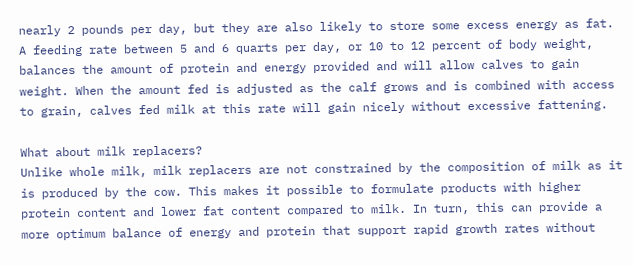nearly 2 pounds per day, but they are also likely to store some excess energy as fat. A feeding rate between 5 and 6 quarts per day, or 10 to 12 percent of body weight, balances the amount of protein and energy provided and will allow calves to gain weight. When the amount fed is adjusted as the calf grows and is combined with access to grain, calves fed milk at this rate will gain nicely without excessive fattening.

What about milk replacers?
Unlike whole milk, milk replacers are not constrained by the composition of milk as it is produced by the cow. This makes it possible to formulate products with higher protein content and lower fat content compared to milk. In turn, this can provide a more optimum balance of energy and protein that support rapid growth rates without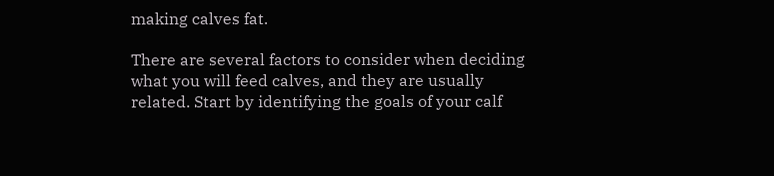making calves fat.

There are several factors to consider when deciding what you will feed calves, and they are usually related. Start by identifying the goals of your calf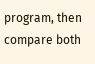program, then compare both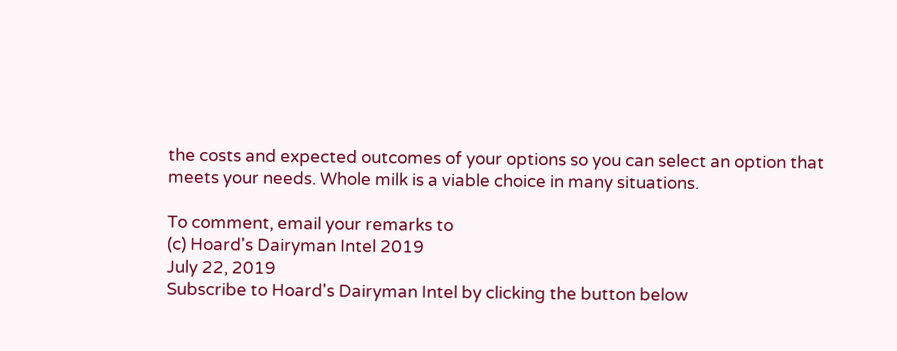the costs and expected outcomes of your options so you can select an option that meets your needs. Whole milk is a viable choice in many situations.

To comment, email your remarks to
(c) Hoard's Dairyman Intel 2019
July 22, 2019
Subscribe to Hoard's Dairyman Intel by clicking the button below